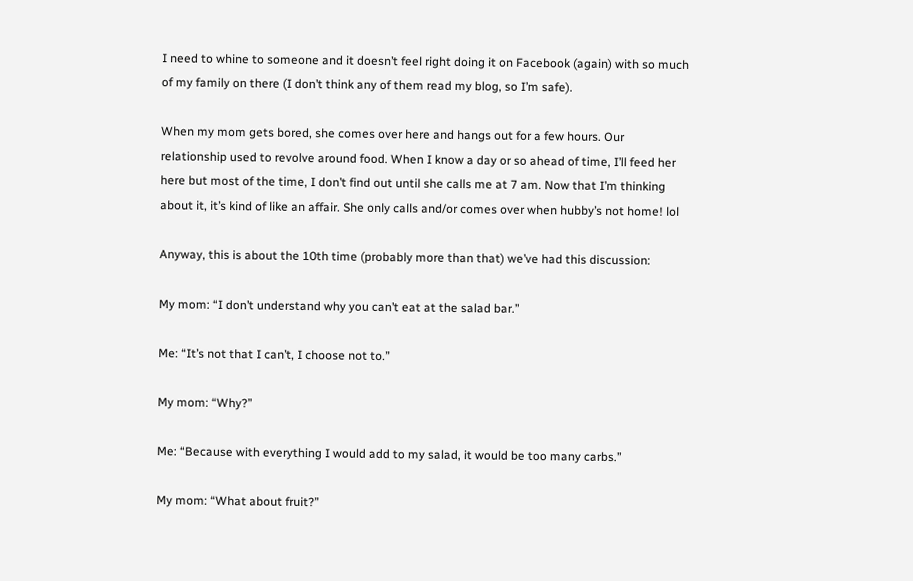I need to whine to someone and it doesn’t feel right doing it on Facebook (again) with so much of my family on there (I don’t think any of them read my blog, so I’m safe).

When my mom gets bored, she comes over here and hangs out for a few hours. Our relationship used to revolve around food. When I know a day or so ahead of time, I’ll feed her here but most of the time, I don’t find out until she calls me at 7 am. Now that I’m thinking about it, it’s kind of like an affair. She only calls and/or comes over when hubby’s not home! lol

Anyway, this is about the 10th time (probably more than that) we’ve had this discussion:

My mom: “I don’t understand why you can’t eat at the salad bar.”

Me: “It’s not that I can’t, I choose not to.”

My mom: “Why?”

Me: “Because with everything I would add to my salad, it would be too many carbs.”

My mom: “What about fruit?”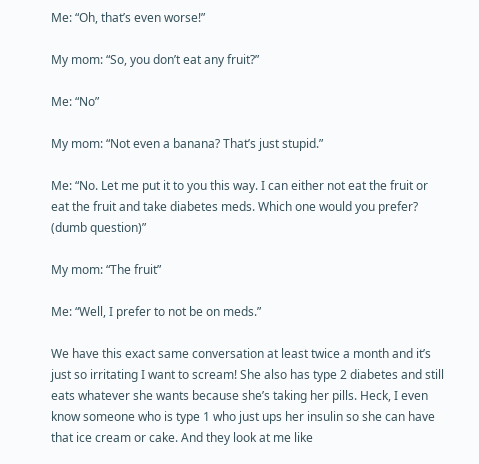Me: “Oh, that’s even worse!”

My mom: “So, you don’t eat any fruit?”

Me: “No”

My mom: “Not even a banana? That’s just stupid.”

Me: “No. Let me put it to you this way. I can either not eat the fruit or eat the fruit and take diabetes meds. Which one would you prefer? (dumb question)”

My mom: “The fruit”

Me: “Well, I prefer to not be on meds.”

We have this exact same conversation at least twice a month and it’s just so irritating I want to scream! She also has type 2 diabetes and still eats whatever she wants because she’s taking her pills. Heck, I even know someone who is type 1 who just ups her insulin so she can have that ice cream or cake. And they look at me like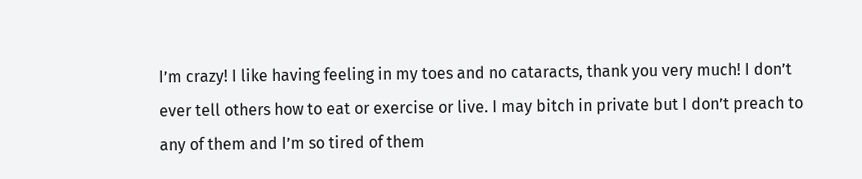I’m crazy! I like having feeling in my toes and no cataracts, thank you very much! I don’t ever tell others how to eat or exercise or live. I may bitch in private but I don’t preach to any of them and I’m so tired of them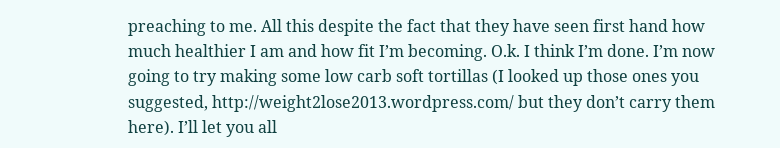preaching to me. All this despite the fact that they have seen first hand how much healthier I am and how fit I’m becoming. O.k. I think I’m done. I’m now going to try making some low carb soft tortillas (I looked up those ones you suggested, http://weight2lose2013.wordpress.com/ but they don’t carry them here). I’ll let you all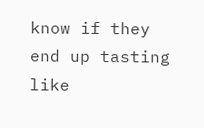know if they end up tasting like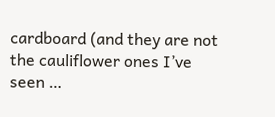cardboard (and they are not the cauliflower ones I’ve seen …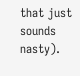that just sounds nasty).